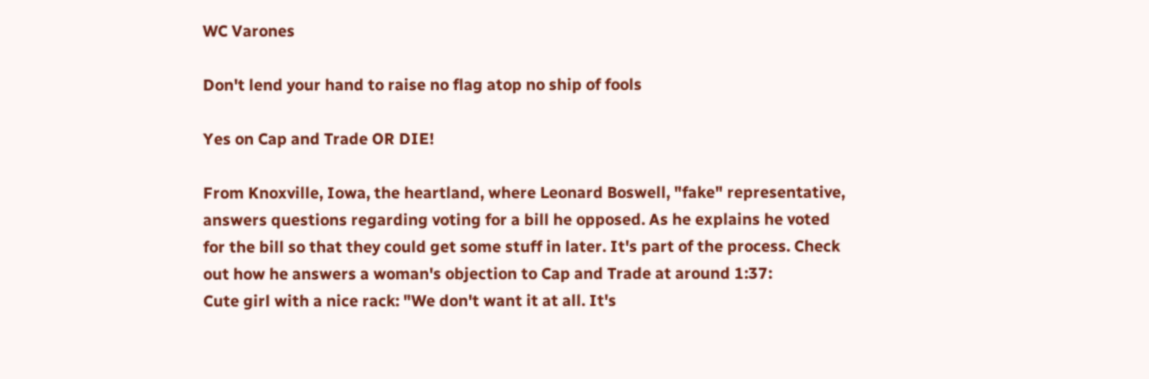WC Varones

Don't lend your hand to raise no flag atop no ship of fools

Yes on Cap and Trade OR DIE!

From Knoxville, Iowa, the heartland, where Leonard Boswell, "fake" representative, answers questions regarding voting for a bill he opposed. As he explains he voted for the bill so that they could get some stuff in later. It's part of the process. Check out how he answers a woman's objection to Cap and Trade at around 1:37:
Cute girl with a nice rack: "We don't want it at all. It's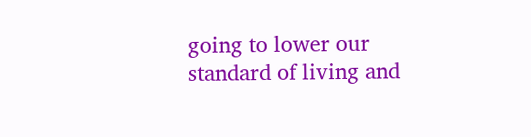going to lower our standard of living and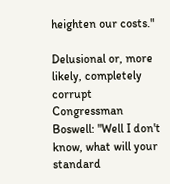heighten our costs."

Delusional or, more likely, completely corrupt Congressman Boswell: "Well I don't know, what will your standard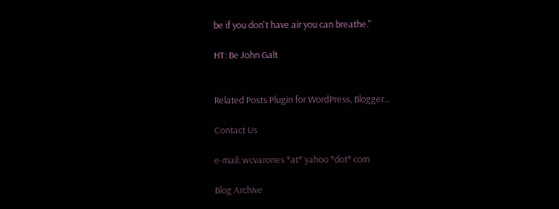be if you don't have air you can breathe."

HT: Be John Galt


Related Posts Plugin for WordPress, Blogger...

Contact Us

e-mail: wcvarones *at* yahoo *dot* com

Blog Archive